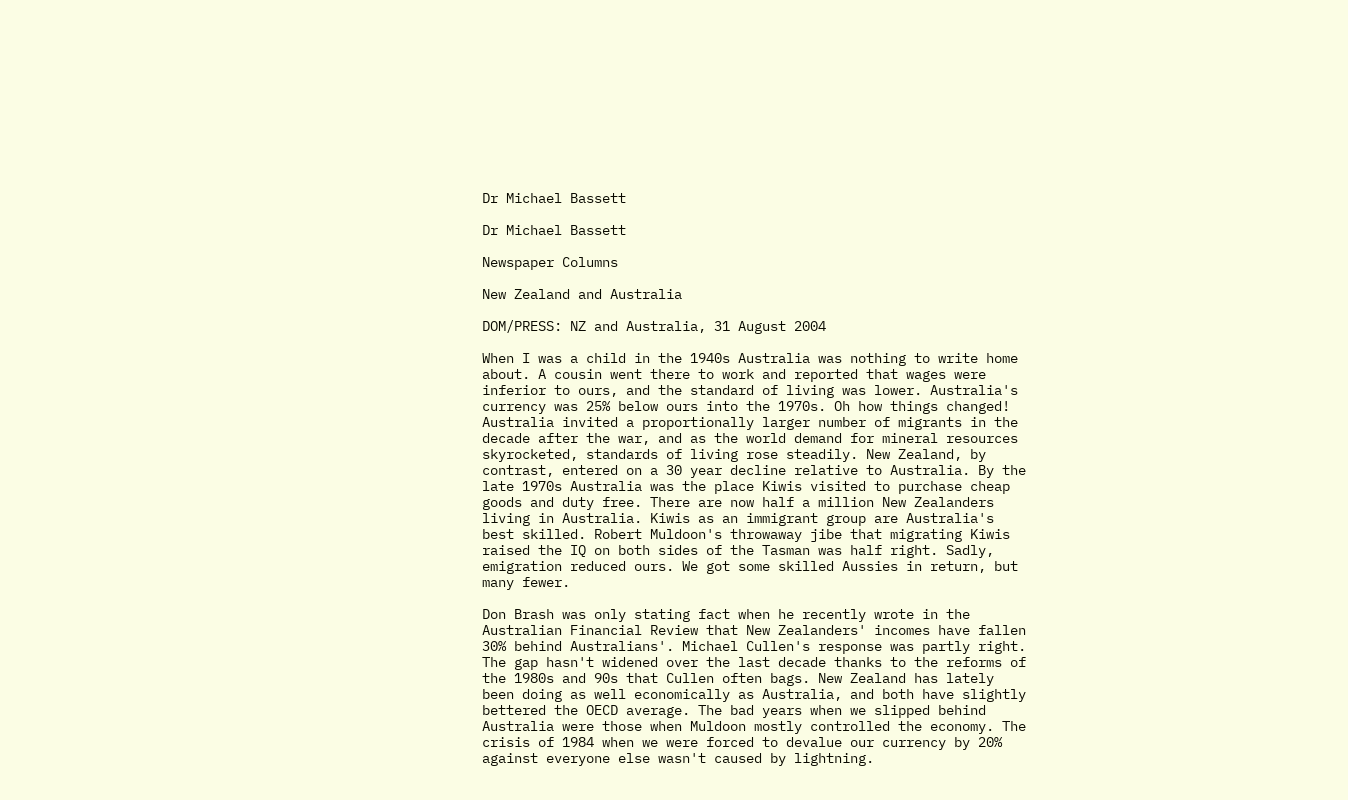Dr Michael Bassett

Dr Michael Bassett

Newspaper Columns

New Zealand and Australia

DOM/PRESS: NZ and Australia, 31 August 2004

When I was a child in the 1940s Australia was nothing to write home about. A cousin went there to work and reported that wages were inferior to ours, and the standard of living was lower. Australia's currency was 25% below ours into the 1970s. Oh how things changed! Australia invited a proportionally larger number of migrants in the decade after the war, and as the world demand for mineral resources skyrocketed, standards of living rose steadily. New Zealand, by contrast, entered on a 30 year decline relative to Australia. By the late 1970s Australia was the place Kiwis visited to purchase cheap goods and duty free. There are now half a million New Zealanders living in Australia. Kiwis as an immigrant group are Australia's best skilled. Robert Muldoon's throwaway jibe that migrating Kiwis raised the IQ on both sides of the Tasman was half right. Sadly, emigration reduced ours. We got some skilled Aussies in return, but many fewer.

Don Brash was only stating fact when he recently wrote in the Australian Financial Review that New Zealanders' incomes have fallen 30% behind Australians'. Michael Cullen's response was partly right. The gap hasn't widened over the last decade thanks to the reforms of the 1980s and 90s that Cullen often bags. New Zealand has lately been doing as well economically as Australia, and both have slightly bettered the OECD average. The bad years when we slipped behind Australia were those when Muldoon mostly controlled the economy. The crisis of 1984 when we were forced to devalue our currency by 20% against everyone else wasn't caused by lightning.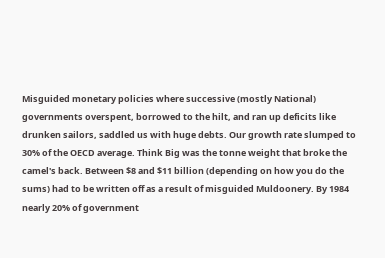Misguided monetary policies where successive (mostly National) governments overspent, borrowed to the hilt, and ran up deficits like drunken sailors, saddled us with huge debts. Our growth rate slumped to 30% of the OECD average. Think Big was the tonne weight that broke the camel's back. Between $8 and $11 billion (depending on how you do the sums) had to be written off as a result of misguided Muldoonery. By 1984 nearly 20% of government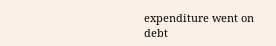expenditure went on debt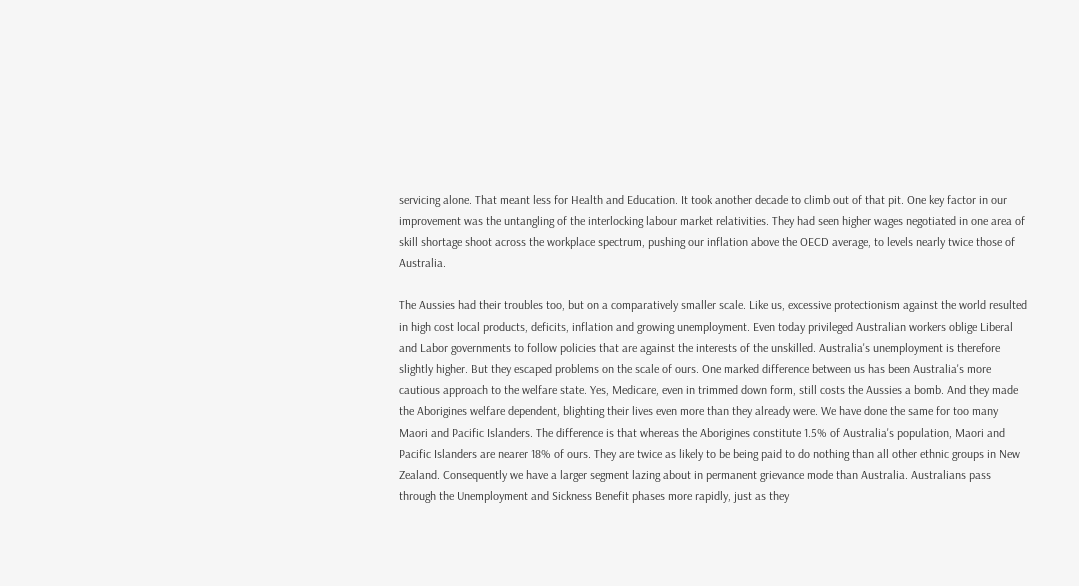servicing alone. That meant less for Health and Education. It took another decade to climb out of that pit. One key factor in our improvement was the untangling of the interlocking labour market relativities. They had seen higher wages negotiated in one area of skill shortage shoot across the workplace spectrum, pushing our inflation above the OECD average, to levels nearly twice those of Australia.

The Aussies had their troubles too, but on a comparatively smaller scale. Like us, excessive protectionism against the world resulted in high cost local products, deficits, inflation and growing unemployment. Even today privileged Australian workers oblige Liberal and Labor governments to follow policies that are against the interests of the unskilled. Australia's unemployment is therefore slightly higher. But they escaped problems on the scale of ours. One marked difference between us has been Australia's more cautious approach to the welfare state. Yes, Medicare, even in trimmed down form, still costs the Aussies a bomb. And they made the Aborigines welfare dependent, blighting their lives even more than they already were. We have done the same for too many Maori and Pacific Islanders. The difference is that whereas the Aborigines constitute 1.5% of Australia's population, Maori and Pacific Islanders are nearer 18% of ours. They are twice as likely to be being paid to do nothing than all other ethnic groups in New Zealand. Consequently we have a larger segment lazing about in permanent grievance mode than Australia. Australians pass through the Unemployment and Sickness Benefit phases more rapidly, just as they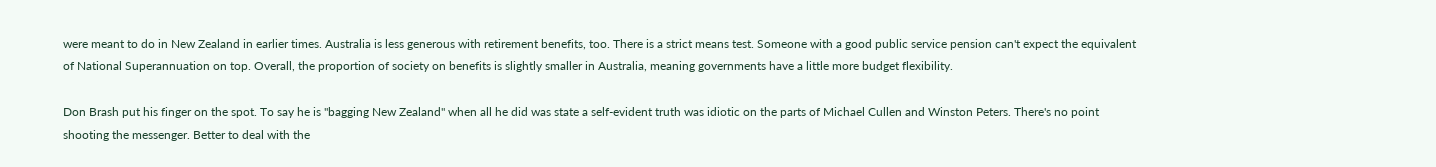were meant to do in New Zealand in earlier times. Australia is less generous with retirement benefits, too. There is a strict means test. Someone with a good public service pension can't expect the equivalent of National Superannuation on top. Overall, the proportion of society on benefits is slightly smaller in Australia, meaning governments have a little more budget flexibility.

Don Brash put his finger on the spot. To say he is "bagging New Zealand" when all he did was state a self-evident truth was idiotic on the parts of Michael Cullen and Winston Peters. There's no point shooting the messenger. Better to deal with the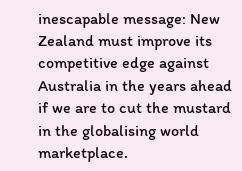inescapable message: New Zealand must improve its competitive edge against Australia in the years ahead if we are to cut the mustard in the globalising world marketplace.